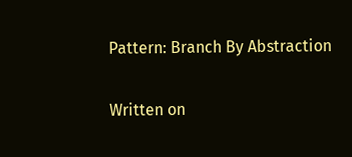Pattern: Branch By Abstraction

Written on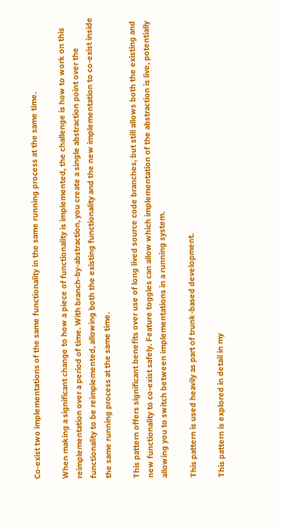Co-exist two implementations of the same functionality in the same running process at the same time.

When making a significant change to how a piece of functionality is implemented, the challenge is how to work on this reimplementation over a period of time. With branch-by-abstraction, you create a single abstraction point over the functionality to be reimplemented, allowing both the existing functionality and the new implementation to co-exist inside the same running process at the same time.

This pattern offers significant benefits over use of long lived source code branches, but still allows both the existing and new functionality to co-exist safely. Feature toggles can allow which implementation of the abstraction is live, potentially allowing you to switch between implementations in a running system.

This pattern is used heavily as part of trunk-based development.

This pattern is explored in detail in my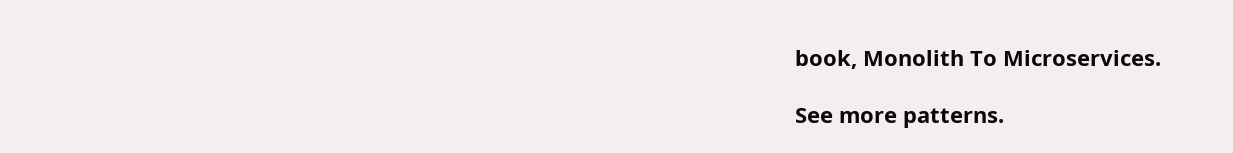book, Monolith To Microservices.

See more patterns.